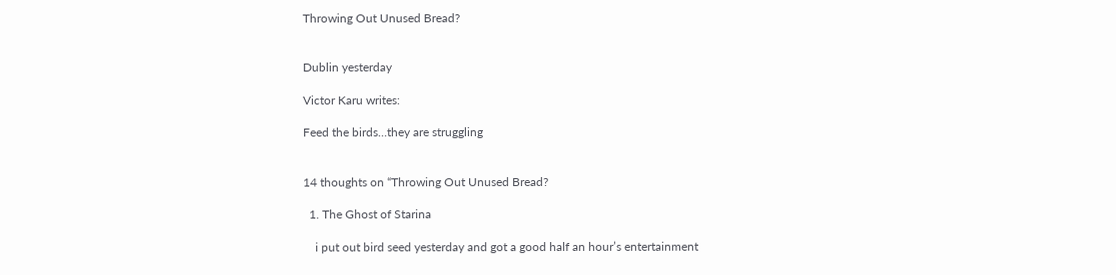Throwing Out Unused Bread?


Dublin yesterday

Victor Karu writes:

Feed the birds…they are struggling


14 thoughts on “Throwing Out Unused Bread?

  1. The Ghost of Starina

    i put out bird seed yesterday and got a good half an hour’s entertainment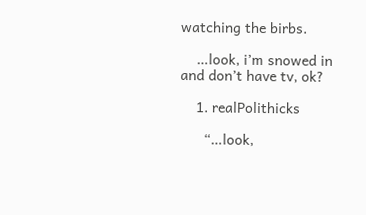watching the birbs.

    …look, i’m snowed in and don’t have tv, ok?

    1. realPolithicks

      “…look,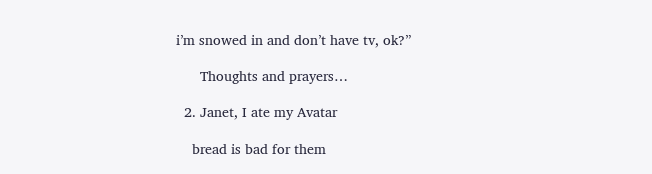i’m snowed in and don’t have tv, ok?”

      Thoughts and prayers…

  2. Janet, I ate my Avatar

    bread is bad for them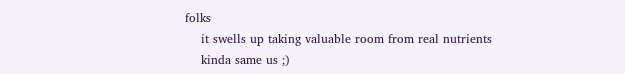folks
    it swells up taking valuable room from real nutrients
    kinda same us ;)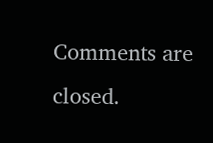Comments are closed.